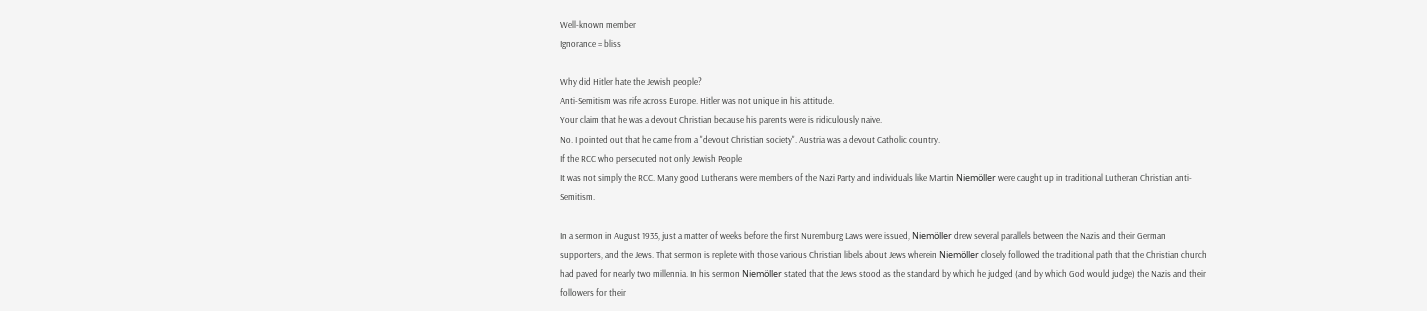Well-known member
Ignorance = bliss

Why did Hitler hate the Jewish people?
Anti-Semitism was rife across Europe. Hitler was not unique in his attitude.
Your claim that he was a devout Christian because his parents were is ridiculously naive.
No. I pointed out that he came from a "devout Christian society". Austria was a devout Catholic country.
If the RCC who persecuted not only Jewish People
It was not simply the RCC. Many good Lutherans were members of the Nazi Party and individuals like Martin Niemöller were caught up in traditional Lutheran Christian anti-Semitism.

In a sermon in August 1935, just a matter of weeks before the first Nuremburg Laws were issued, Niemöller drew several parallels between the Nazis and their German supporters, and the Jews. That sermon is replete with those various Christian libels about Jews wherein Niemöller closely followed the traditional path that the Christian church had paved for nearly two millennia. In his sermon Niemöller stated that the Jews stood as the standard by which he judged (and by which God would judge) the Nazis and their followers for their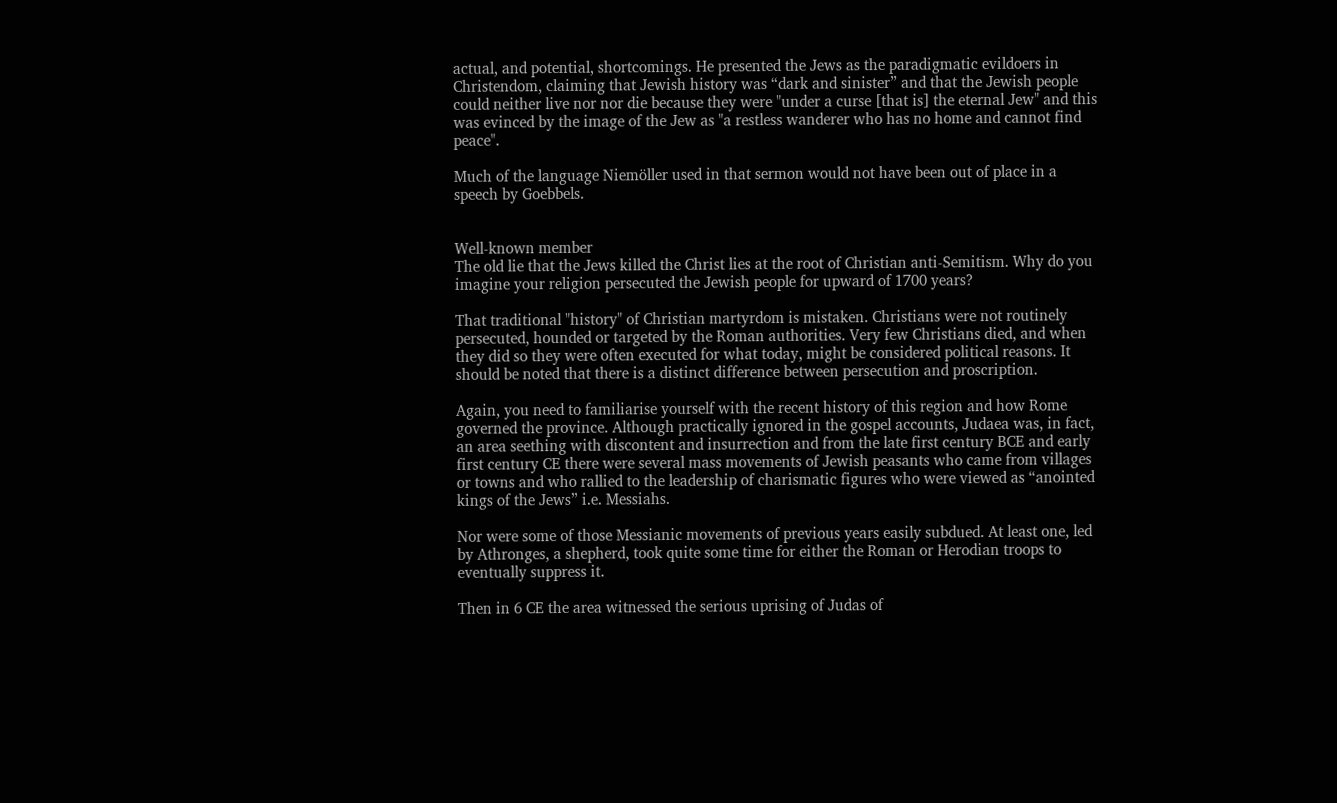actual, and potential, shortcomings. He presented the Jews as the paradigmatic evildoers in Christendom, claiming that Jewish history was “dark and sinister” and that the Jewish people could neither live nor nor die because they were "under a curse [that is] the eternal Jew" and this was evinced by the image of the Jew as "a restless wanderer who has no home and cannot find peace".

Much of the language Niemöller used in that sermon would not have been out of place in a speech by Goebbels.


Well-known member
The old lie that the Jews killed the Christ lies at the root of Christian anti-Semitism. Why do you imagine your religion persecuted the Jewish people for upward of 1700 years?

That traditional "history" of Christian martyrdom is mistaken. Christians were not routinely persecuted, hounded or targeted by the Roman authorities. Very few Christians died, and when they did so they were often executed for what today, might be considered political reasons. It should be noted that there is a distinct difference between persecution and proscription.

Again, you need to familiarise yourself with the recent history of this region and how Rome governed the province. Although practically ignored in the gospel accounts, Judaea was, in fact, an area seething with discontent and insurrection and from the late first century BCE and early first century CE there were several mass movements of Jewish peasants who came from villages or towns and who rallied to the leadership of charismatic figures who were viewed as “anointed kings of the Jews” i.e. Messiahs.

Nor were some of those Messianic movements of previous years easily subdued. At least one, led by Athronges, a shepherd, took quite some time for either the Roman or Herodian troops to eventually suppress it.

Then in 6 CE the area witnessed the serious uprising of Judas of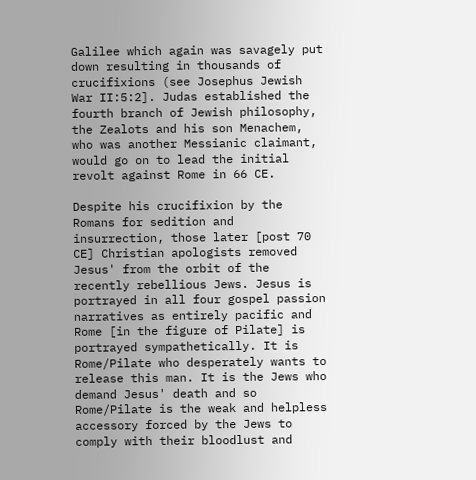Galilee which again was savagely put down resulting in thousands of crucifixions (see Josephus Jewish War II:5:2]. Judas established the fourth branch of Jewish philosophy, the Zealots and his son Menachem, who was another Messianic claimant, would go on to lead the initial revolt against Rome in 66 CE.

Despite his crucifixion by the Romans for sedition and insurrection, those later [post 70 CE] Christian apologists removed Jesus' from the orbit of the recently rebellious Jews. Jesus is portrayed in all four gospel passion narratives as entirely pacific and Rome [in the figure of Pilate] is portrayed sympathetically. It is Rome/Pilate who desperately wants to release this man. It is the Jews who demand Jesus' death and so Rome/Pilate is the weak and helpless accessory forced by the Jews to comply with their bloodlust and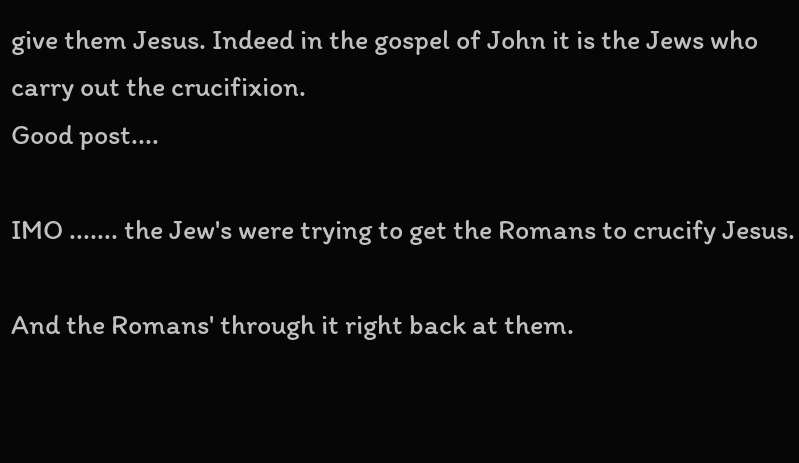give them Jesus. Indeed in the gospel of John it is the Jews who carry out the crucifixion.
Good post....

IMO ....... the Jew's were trying to get the Romans to crucify Jesus.

And the Romans' through it right back at them.